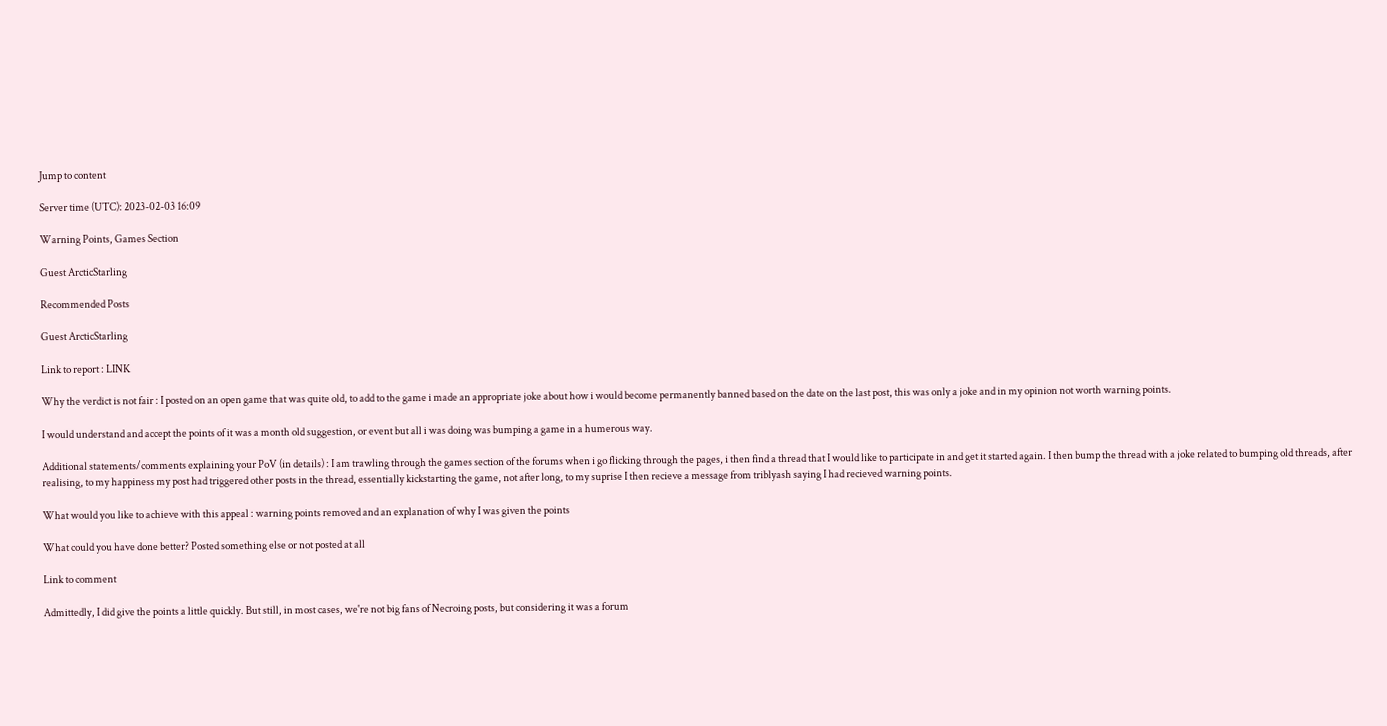Jump to content

Server time (UTC): 2023-02-03 16:09

Warning Points, Games Section

Guest ArcticStarling

Recommended Posts

Guest ArcticStarling

Link to report : LINK

Why the verdict is not fair : I posted on an open game that was quite old, to add to the game i made an appropriate joke about how i would become permanently banned based on the date on the last post, this was only a joke and in my opinion not worth warning points.

I would understand and accept the points of it was a month old suggestion, or event but all i was doing was bumping a game in a humerous way.

Additional statements/comments explaining your PoV (in details) : I am trawling through the games section of the forums when i go flicking through the pages, i then find a thread that I would like to participate in and get it started again. I then bump the thread with a joke related to bumping old threads, after realising, to my happiness my post had triggered other posts in the thread, essentially kickstarting the game, not after long, to my suprise I then recieve a message from triblyash saying I had recieved warning points.

What would you like to achieve with this appeal : warning points removed and an explanation of why I was given the points

What could you have done better? Posted something else or not posted at all

Link to comment

Admittedly, I did give the points a little quickly. But still, in most cases, we're not big fans of Necroing posts, but considering it was a forum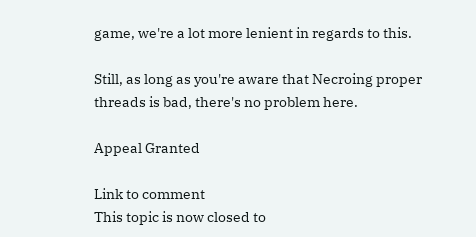game, we're a lot more lenient in regards to this.

Still, as long as you're aware that Necroing proper threads is bad, there's no problem here.

Appeal Granted

Link to comment
This topic is now closed to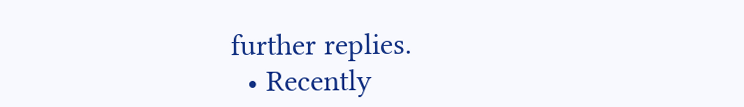further replies.
  • Recently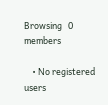Browsing   0 members

    • No registered users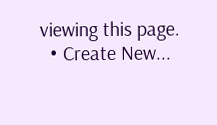viewing this page.
  • Create New...